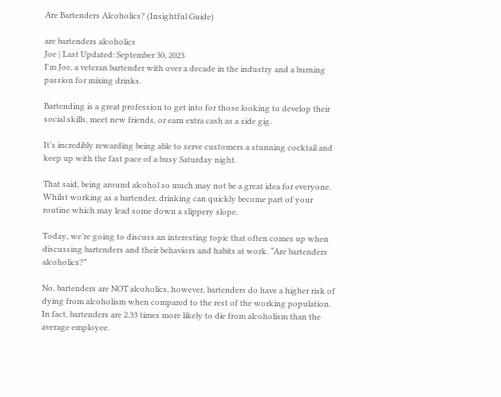Are Bartenders Alcoholics? (Insightful Guide)

are bartenders alcoholics
Joe | Last Updated: September 30, 2023
I'm Joe, a veteran bartender with over a decade in the industry and a burning passion for mixing drinks.

Bartending is a great profession to get into for those looking to develop their social skills, meet new friends, or earn extra cash as a side gig.

It’s incredibly rewarding being able to serve customers a stunning cocktail and keep up with the fast pace of a busy Saturday night.

That said, being around alcohol so much may not be a great idea for everyone. Whilst working as a bartender, drinking can quickly become part of your routine which may lead some down a slippery slope.

Today, we’re going to discuss an interesting topic that often comes up when discussing bartenders and their behaviors and habits at work. “Are bartenders alcoholics?”

No, bartenders are NOT alcoholics, however, bartenders do have a higher risk of dying from alcoholism when compared to the rest of the working population. In fact, bartenders are 2.33 times more likely to die from alcoholism than the average employee.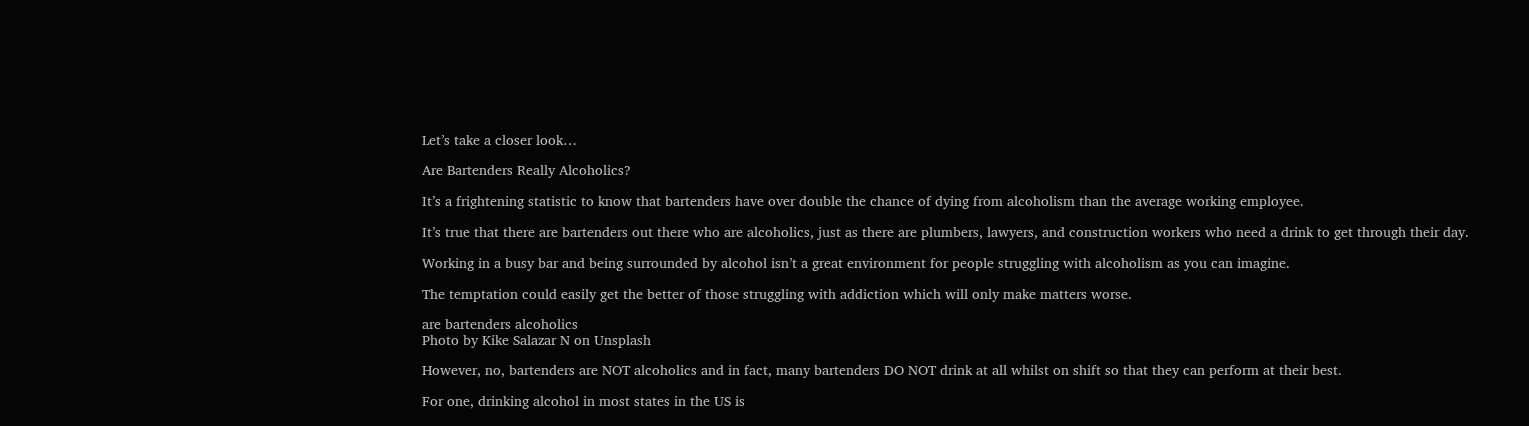Let’s take a closer look…

Are Bartenders Really Alcoholics?

It’s a frightening statistic to know that bartenders have over double the chance of dying from alcoholism than the average working employee.

It’s true that there are bartenders out there who are alcoholics, just as there are plumbers, lawyers, and construction workers who need a drink to get through their day.

Working in a busy bar and being surrounded by alcohol isn’t a great environment for people struggling with alcoholism as you can imagine.

The temptation could easily get the better of those struggling with addiction which will only make matters worse.

are bartenders alcoholics
Photo by Kike Salazar N on Unsplash

However, no, bartenders are NOT alcoholics and in fact, many bartenders DO NOT drink at all whilst on shift so that they can perform at their best.

For one, drinking alcohol in most states in the US is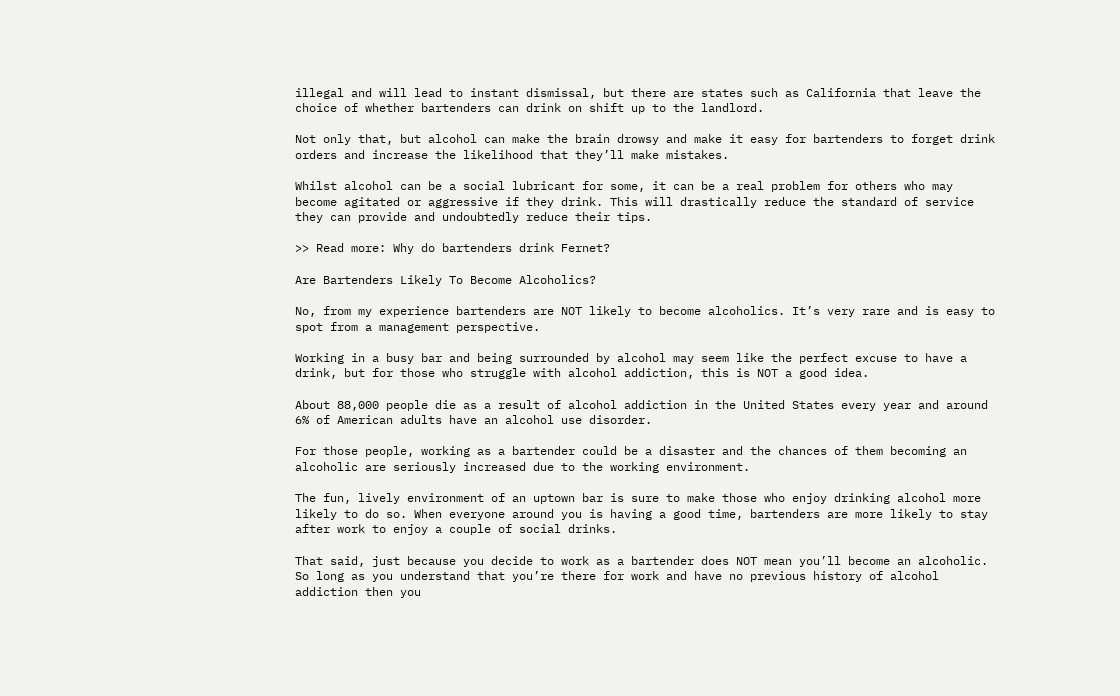illegal and will lead to instant dismissal, but there are states such as California that leave the choice of whether bartenders can drink on shift up to the landlord.

Not only that, but alcohol can make the brain drowsy and make it easy for bartenders to forget drink orders and increase the likelihood that they’ll make mistakes.

Whilst alcohol can be a social lubricant for some, it can be a real problem for others who may become agitated or aggressive if they drink. This will drastically reduce the standard of service they can provide and undoubtedly reduce their tips.

>> Read more: Why do bartenders drink Fernet?

Are Bartenders Likely To Become Alcoholics?

No, from my experience bartenders are NOT likely to become alcoholics. It’s very rare and is easy to spot from a management perspective.

Working in a busy bar and being surrounded by alcohol may seem like the perfect excuse to have a drink, but for those who struggle with alcohol addiction, this is NOT a good idea.

About 88,000 people die as a result of alcohol addiction in the United States every year and around 6% of American adults have an alcohol use disorder.

For those people, working as a bartender could be a disaster and the chances of them becoming an alcoholic are seriously increased due to the working environment.

The fun, lively environment of an uptown bar is sure to make those who enjoy drinking alcohol more likely to do so. When everyone around you is having a good time, bartenders are more likely to stay after work to enjoy a couple of social drinks.

That said, just because you decide to work as a bartender does NOT mean you’ll become an alcoholic. So long as you understand that you’re there for work and have no previous history of alcohol addiction then you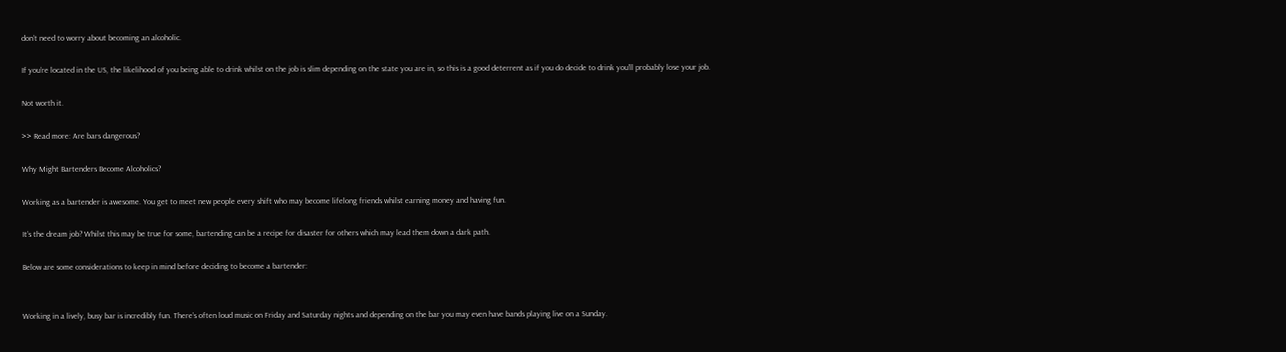don’t need to worry about becoming an alcoholic.

If you’re located in the US, the likelihood of you being able to drink whilst on the job is slim depending on the state you are in, so this is a good deterrent as if you do decide to drink you’ll probably lose your job.

Not worth it.

>> Read more: Are bars dangerous?

Why Might Bartenders Become Alcoholics?

Working as a bartender is awesome. You get to meet new people every shift who may become lifelong friends whilst earning money and having fun.

It’s the dream job? Whilst this may be true for some, bartending can be a recipe for disaster for others which may lead them down a dark path.

Below are some considerations to keep in mind before deciding to become a bartender:


Working in a lively, busy bar is incredibly fun. There’s often loud music on Friday and Saturday nights and depending on the bar you may even have bands playing live on a Sunday.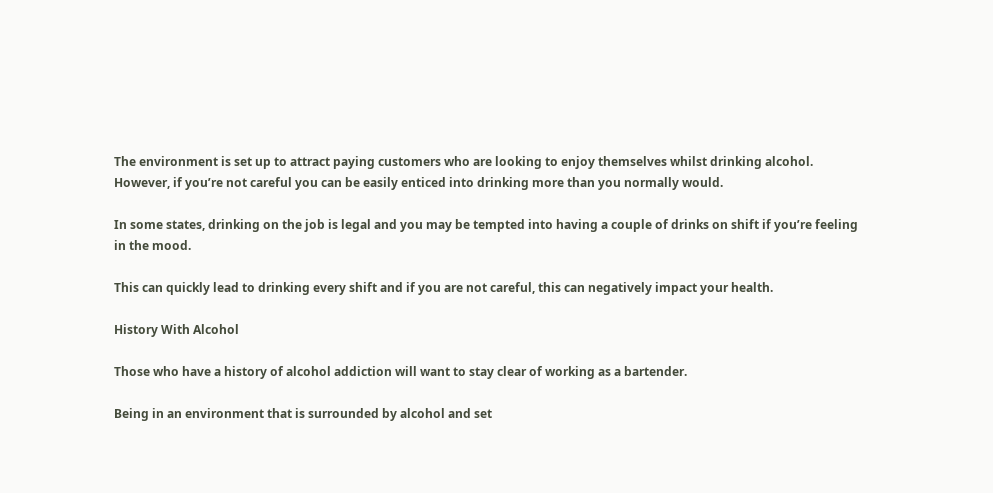The environment is set up to attract paying customers who are looking to enjoy themselves whilst drinking alcohol. However, if you’re not careful you can be easily enticed into drinking more than you normally would.

In some states, drinking on the job is legal and you may be tempted into having a couple of drinks on shift if you’re feeling in the mood.

This can quickly lead to drinking every shift and if you are not careful, this can negatively impact your health.

History With Alcohol

Those who have a history of alcohol addiction will want to stay clear of working as a bartender.

Being in an environment that is surrounded by alcohol and set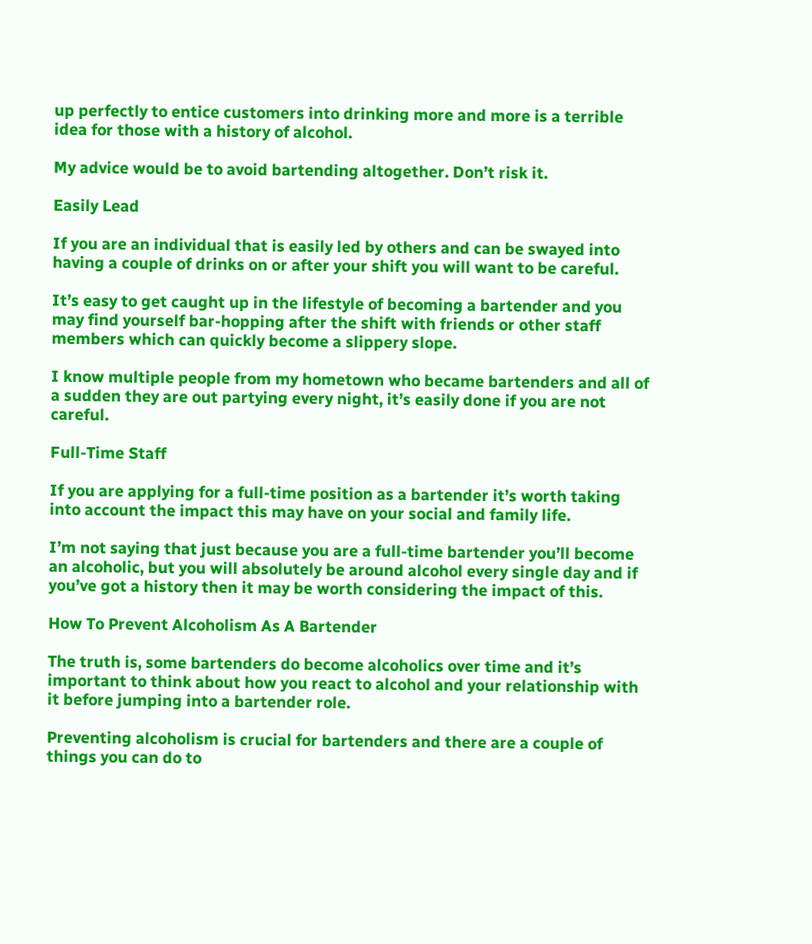up perfectly to entice customers into drinking more and more is a terrible idea for those with a history of alcohol.

My advice would be to avoid bartending altogether. Don’t risk it.

Easily Lead

If you are an individual that is easily led by others and can be swayed into having a couple of drinks on or after your shift you will want to be careful.

It’s easy to get caught up in the lifestyle of becoming a bartender and you may find yourself bar-hopping after the shift with friends or other staff members which can quickly become a slippery slope.

I know multiple people from my hometown who became bartenders and all of a sudden they are out partying every night, it’s easily done if you are not careful.

Full-Time Staff

If you are applying for a full-time position as a bartender it’s worth taking into account the impact this may have on your social and family life.

I’m not saying that just because you are a full-time bartender you’ll become an alcoholic, but you will absolutely be around alcohol every single day and if you’ve got a history then it may be worth considering the impact of this.

How To Prevent Alcoholism As A Bartender

The truth is, some bartenders do become alcoholics over time and it’s important to think about how you react to alcohol and your relationship with it before jumping into a bartender role.

Preventing alcoholism is crucial for bartenders and there are a couple of things you can do to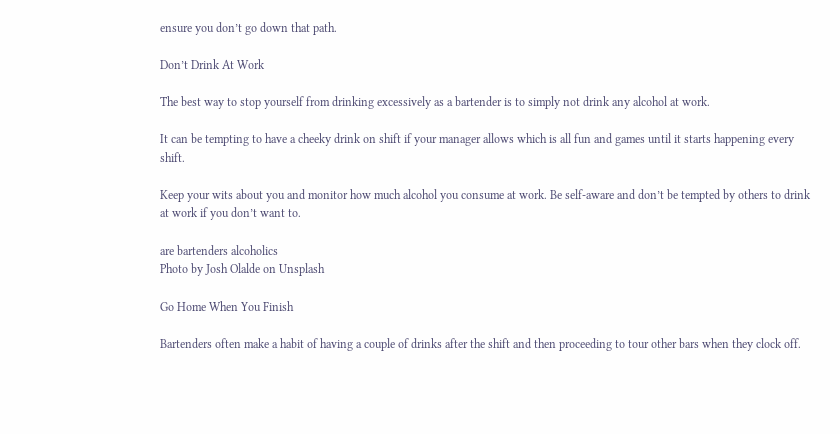ensure you don’t go down that path.

Don’t Drink At Work

The best way to stop yourself from drinking excessively as a bartender is to simply not drink any alcohol at work.

It can be tempting to have a cheeky drink on shift if your manager allows which is all fun and games until it starts happening every shift.

Keep your wits about you and monitor how much alcohol you consume at work. Be self-aware and don’t be tempted by others to drink at work if you don’t want to.

are bartenders alcoholics
Photo by Josh Olalde on Unsplash

Go Home When You Finish

Bartenders often make a habit of having a couple of drinks after the shift and then proceeding to tour other bars when they clock off.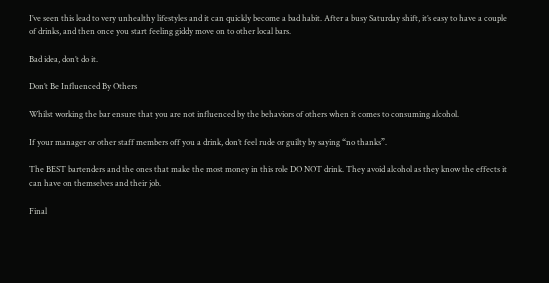I’ve seen this lead to very unhealthy lifestyles and it can quickly become a bad habit. After a busy Saturday shift, it’s easy to have a couple of drinks, and then once you start feeling giddy move on to other local bars.

Bad idea, don’t do it.

Don’t Be Influenced By Others

Whilst working the bar ensure that you are not influenced by the behaviors of others when it comes to consuming alcohol.

If your manager or other staff members off you a drink, don’t feel rude or guilty by saying “no thanks”.

The BEST bartenders and the ones that make the most money in this role DO NOT drink. They avoid alcohol as they know the effects it can have on themselves and their job.

Final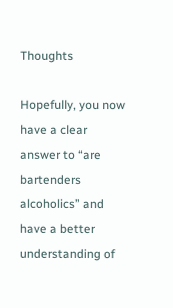Thoughts

Hopefully, you now have a clear answer to “are bartenders alcoholics” and have a better understanding of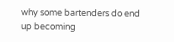why some bartenders do end up becoming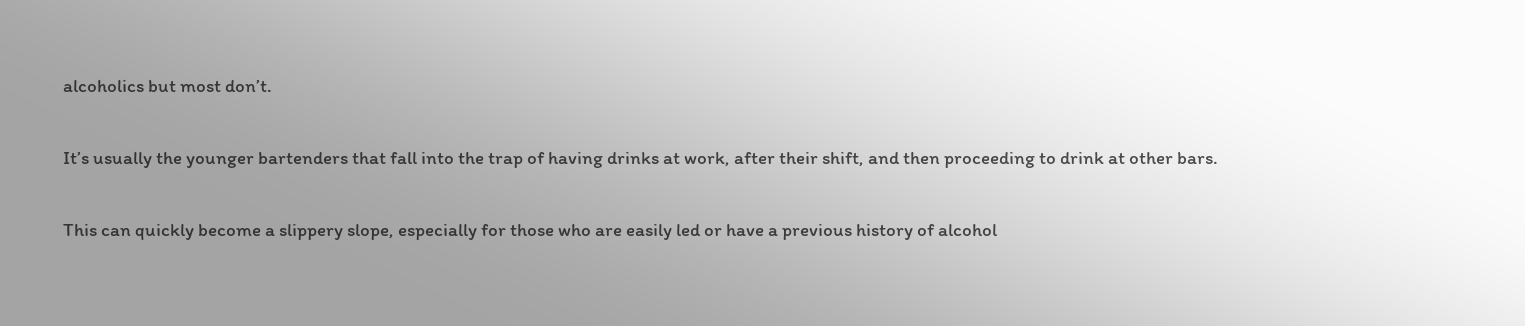alcoholics but most don’t.

It’s usually the younger bartenders that fall into the trap of having drinks at work, after their shift, and then proceeding to drink at other bars.

This can quickly become a slippery slope, especially for those who are easily led or have a previous history of alcohol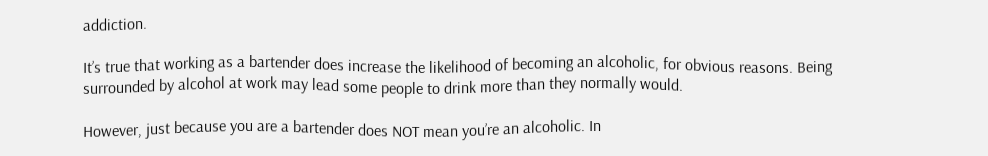addiction.

It’s true that working as a bartender does increase the likelihood of becoming an alcoholic, for obvious reasons. Being surrounded by alcohol at work may lead some people to drink more than they normally would.

However, just because you are a bartender does NOT mean you’re an alcoholic. In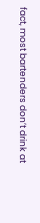fact, most bartenders don’t drink at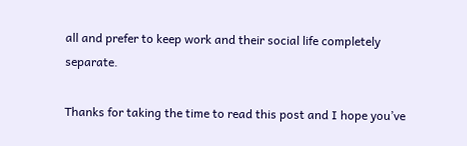all and prefer to keep work and their social life completely separate.

Thanks for taking the time to read this post and I hope you’ve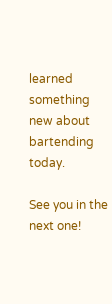learned something new about bartending today.

See you in the next one!